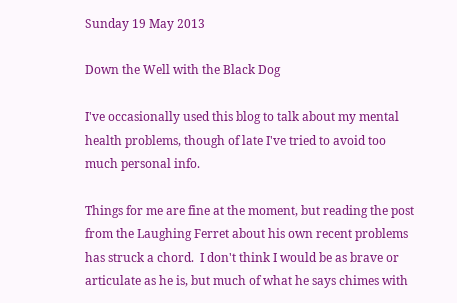Sunday 19 May 2013

Down the Well with the Black Dog

I've occasionally used this blog to talk about my mental health problems, though of late I've tried to avoid too much personal info.

Things for me are fine at the moment, but reading the post from the Laughing Ferret about his own recent problems has struck a chord.  I don't think I would be as brave or articulate as he is, but much of what he says chimes with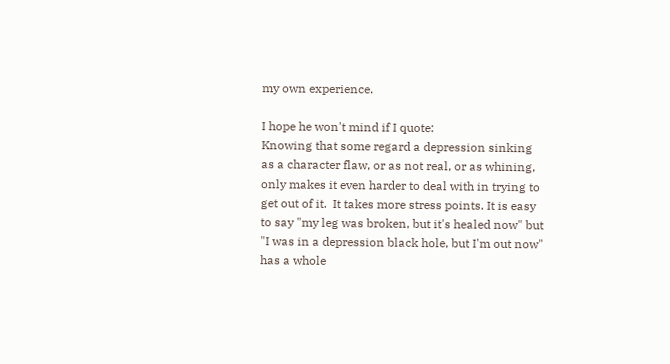my own experience.

I hope he won't mind if I quote:
Knowing that some regard a depression sinking as a character flaw, or as not real, or as whining, only makes it even harder to deal with in trying to get out of it.  It takes more stress points. It is easy to say "my leg was broken, but it's healed now" but "I was in a depression black hole, but I'm out now" has a whole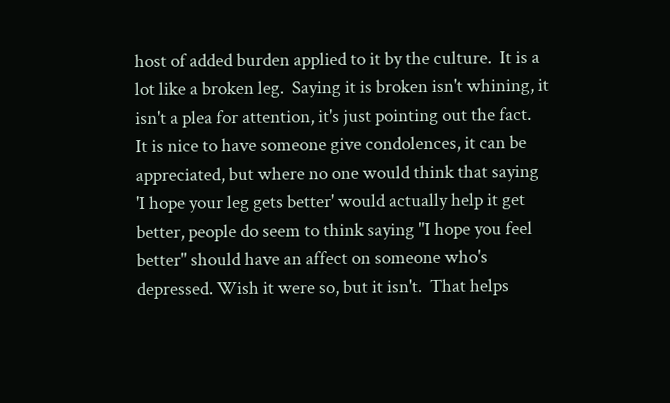host of added burden applied to it by the culture.  It is a lot like a broken leg.  Saying it is broken isn't whining, it isn't a plea for attention, it's just pointing out the fact.  It is nice to have someone give condolences, it can be appreciated, but where no one would think that saying 'I hope your leg gets better' would actually help it get better, people do seem to think saying "I hope you feel better" should have an affect on someone who's depressed. Wish it were so, but it isn't.  That helps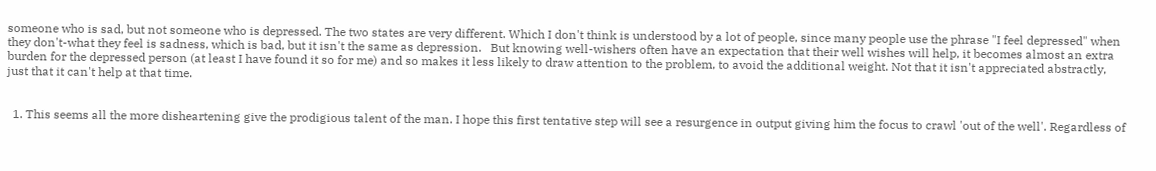someone who is sad, but not someone who is depressed. The two states are very different. Which I don't think is understood by a lot of people, since many people use the phrase "I feel depressed" when they don't-what they feel is sadness, which is bad, but it isn't the same as depression.   But knowing well-wishers often have an expectation that their well wishes will help, it becomes almost an extra burden for the depressed person (at least I have found it so for me) and so makes it less likely to draw attention to the problem, to avoid the additional weight. Not that it isn't appreciated abstractly, just that it can't help at that time.


  1. This seems all the more disheartening give the prodigious talent of the man. I hope this first tentative step will see a resurgence in output giving him the focus to crawl 'out of the well'. Regardless of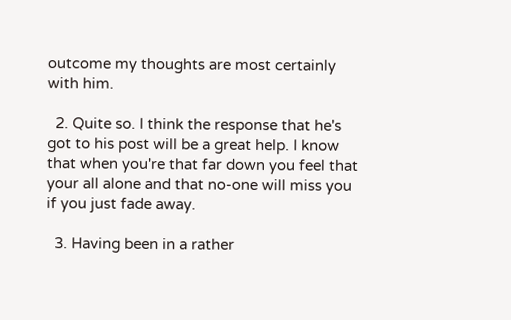outcome my thoughts are most certainly with him.

  2. Quite so. I think the response that he's got to his post will be a great help. I know that when you're that far down you feel that your all alone and that no-one will miss you if you just fade away.

  3. Having been in a rather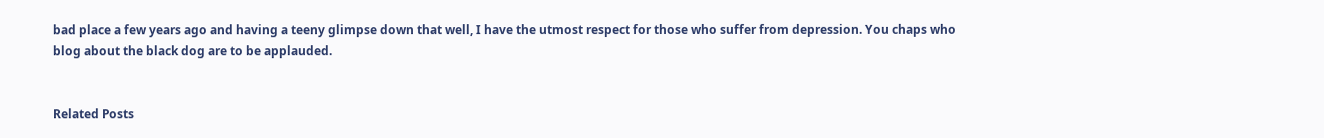bad place a few years ago and having a teeny glimpse down that well, I have the utmost respect for those who suffer from depression. You chaps who blog about the black dog are to be applauded.


Related Posts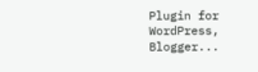Plugin for WordPress, Blogger...